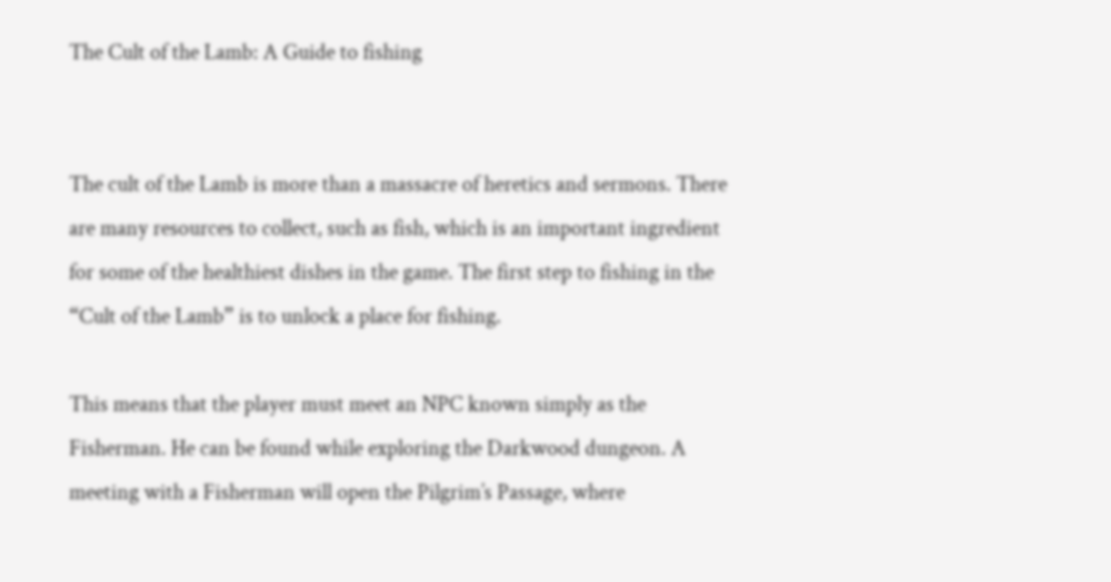The Cult of the Lamb: A Guide to fishing


The cult of the Lamb is more than a massacre of heretics and sermons. There are many resources to collect, such as fish, which is an important ingredient for some of the healthiest dishes in the game. The first step to fishing in the “Cult of the Lamb” is to unlock a place for fishing.

This means that the player must meet an NPC known simply as the Fisherman. He can be found while exploring the Darkwood dungeon. A meeting with a Fisherman will open the Pilgrim’s Passage, where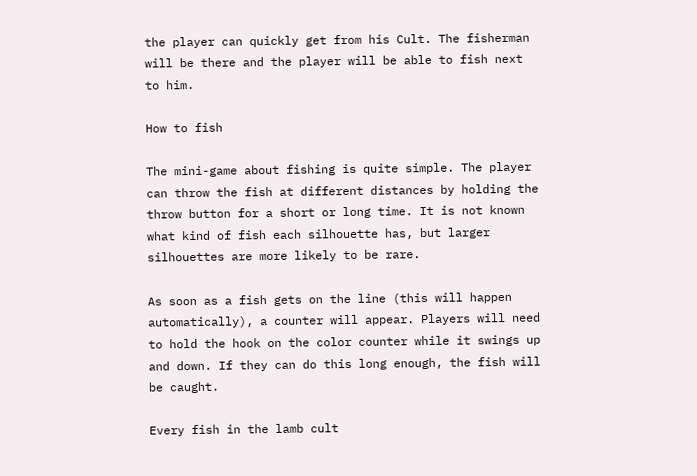the player can quickly get from his Cult. The fisherman will be there and the player will be able to fish next to him.

How to fish

The mini-game about fishing is quite simple. The player can throw the fish at different distances by holding the throw button for a short or long time. It is not known what kind of fish each silhouette has, but larger silhouettes are more likely to be rare.

As soon as a fish gets on the line (this will happen automatically), a counter will appear. Players will need to hold the hook on the color counter while it swings up and down. If they can do this long enough, the fish will be caught.

Every fish in the lamb cult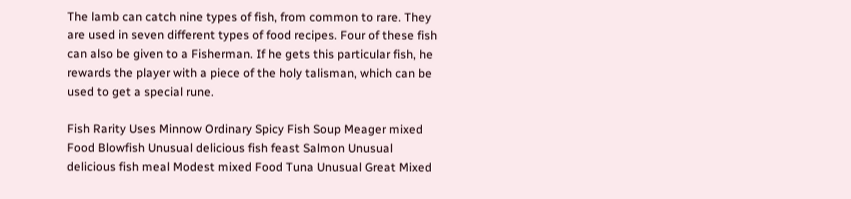The lamb can catch nine types of fish, from common to rare. They are used in seven different types of food recipes. Four of these fish can also be given to a Fisherman. If he gets this particular fish, he rewards the player with a piece of the holy talisman, which can be used to get a special rune.

Fish Rarity Uses Minnow Ordinary Spicy Fish Soup Meager mixed Food Blowfish Unusual delicious fish feast Salmon Unusual delicious fish meal Modest mixed Food Tuna Unusual Great Mixed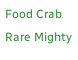Food Crab Rare Mighty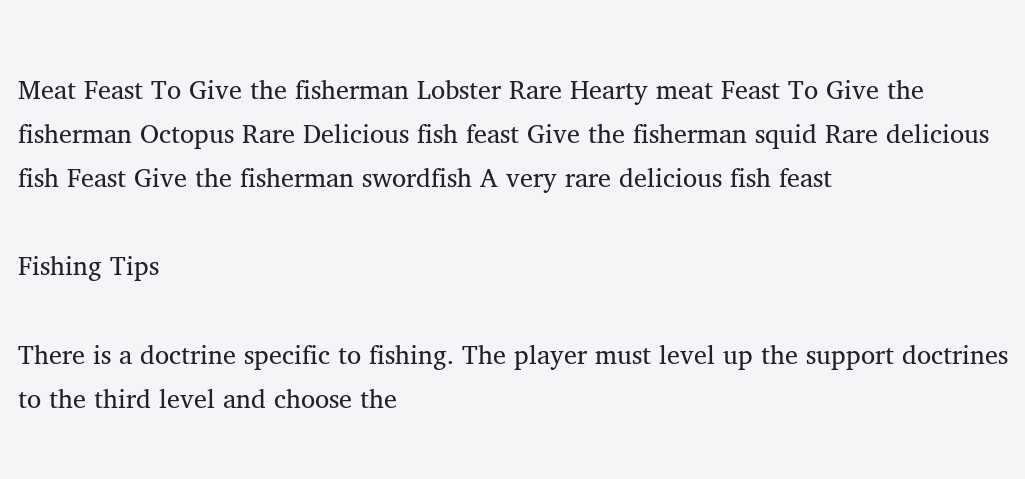Meat Feast To Give the fisherman Lobster Rare Hearty meat Feast To Give the fisherman Octopus Rare Delicious fish feast Give the fisherman squid Rare delicious fish Feast Give the fisherman swordfish A very rare delicious fish feast

Fishing Tips

There is a doctrine specific to fishing. The player must level up the support doctrines to the third level and choose the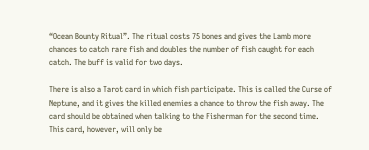“Ocean Bounty Ritual”. The ritual costs 75 bones and gives the Lamb more chances to catch rare fish and doubles the number of fish caught for each catch. The buff is valid for two days.

There is also a Tarot card in which fish participate. This is called the Curse of Neptune, and it gives the killed enemies a chance to throw the fish away. The card should be obtained when talking to the Fisherman for the second time. This card, however, will only be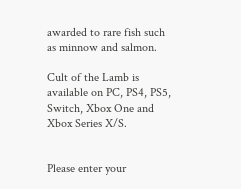awarded to rare fish such as minnow and salmon.

Cult of the Lamb is available on PC, PS4, PS5, Switch, Xbox One and Xbox Series X/S.


Please enter your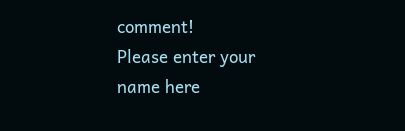comment!
Please enter your name here